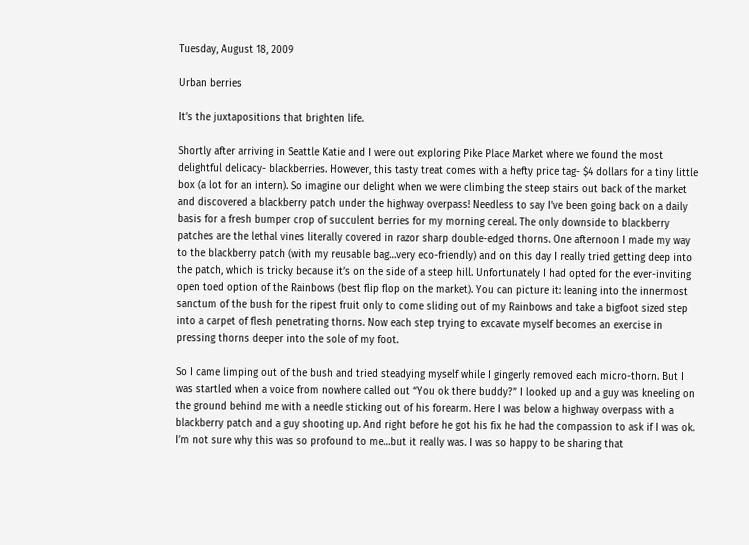Tuesday, August 18, 2009

Urban berries

It’s the juxtapositions that brighten life.

Shortly after arriving in Seattle Katie and I were out exploring Pike Place Market where we found the most delightful delicacy- blackberries. However, this tasty treat comes with a hefty price tag- $4 dollars for a tiny little box (a lot for an intern). So imagine our delight when we were climbing the steep stairs out back of the market and discovered a blackberry patch under the highway overpass! Needless to say I’ve been going back on a daily basis for a fresh bumper crop of succulent berries for my morning cereal. The only downside to blackberry patches are the lethal vines literally covered in razor sharp double-edged thorns. One afternoon I made my way to the blackberry patch (with my reusable bag…very eco-friendly) and on this day I really tried getting deep into the patch, which is tricky because it’s on the side of a steep hill. Unfortunately I had opted for the ever-inviting open toed option of the Rainbows (best flip flop on the market). You can picture it: leaning into the innermost sanctum of the bush for the ripest fruit only to come sliding out of my Rainbows and take a bigfoot sized step into a carpet of flesh penetrating thorns. Now each step trying to excavate myself becomes an exercise in pressing thorns deeper into the sole of my foot.

So I came limping out of the bush and tried steadying myself while I gingerly removed each micro-thorn. But I was startled when a voice from nowhere called out “You ok there buddy?” I looked up and a guy was kneeling on the ground behind me with a needle sticking out of his forearm. Here I was below a highway overpass with a blackberry patch and a guy shooting up. And right before he got his fix he had the compassion to ask if I was ok. I’m not sure why this was so profound to me…but it really was. I was so happy to be sharing that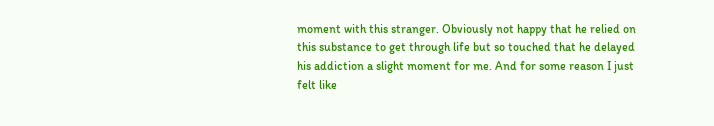moment with this stranger. Obviously not happy that he relied on this substance to get through life but so touched that he delayed his addiction a slight moment for me. And for some reason I just felt like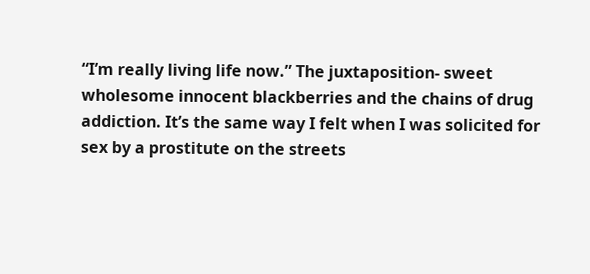“I’m really living life now.” The juxtaposition- sweet wholesome innocent blackberries and the chains of drug addiction. It’s the same way I felt when I was solicited for sex by a prostitute on the streets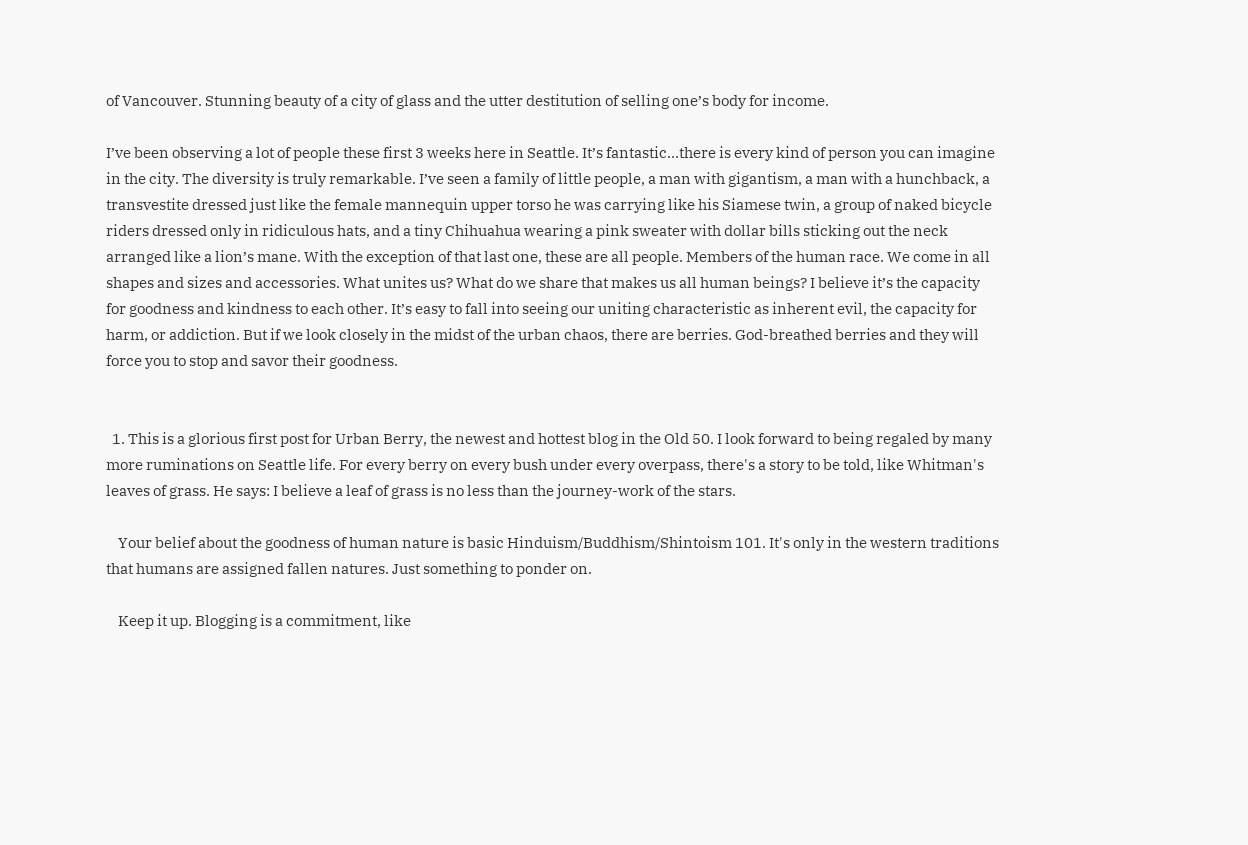of Vancouver. Stunning beauty of a city of glass and the utter destitution of selling one’s body for income.

I’ve been observing a lot of people these first 3 weeks here in Seattle. It’s fantastic…there is every kind of person you can imagine in the city. The diversity is truly remarkable. I’ve seen a family of little people, a man with gigantism, a man with a hunchback, a transvestite dressed just like the female mannequin upper torso he was carrying like his Siamese twin, a group of naked bicycle riders dressed only in ridiculous hats, and a tiny Chihuahua wearing a pink sweater with dollar bills sticking out the neck arranged like a lion’s mane. With the exception of that last one, these are all people. Members of the human race. We come in all shapes and sizes and accessories. What unites us? What do we share that makes us all human beings? I believe it’s the capacity for goodness and kindness to each other. It’s easy to fall into seeing our uniting characteristic as inherent evil, the capacity for harm, or addiction. But if we look closely in the midst of the urban chaos, there are berries. God-breathed berries and they will force you to stop and savor their goodness.


  1. This is a glorious first post for Urban Berry, the newest and hottest blog in the Old 50. I look forward to being regaled by many more ruminations on Seattle life. For every berry on every bush under every overpass, there's a story to be told, like Whitman's leaves of grass. He says: I believe a leaf of grass is no less than the journey-work of the stars.

    Your belief about the goodness of human nature is basic Hinduism/Buddhism/Shintoism 101. It's only in the western traditions that humans are assigned fallen natures. Just something to ponder on.

    Keep it up. Blogging is a commitment, like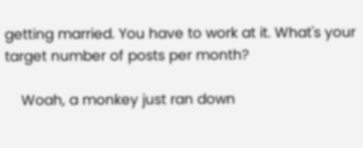getting married. You have to work at it. What's your target number of posts per month?

    Woah, a monkey just ran down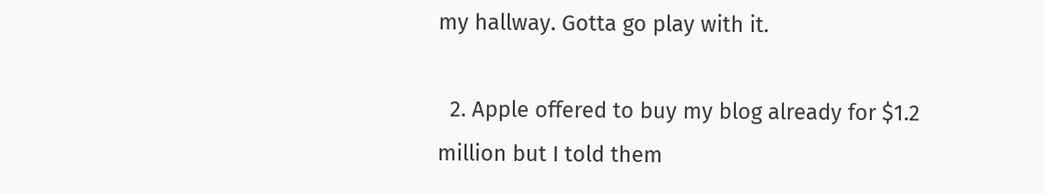my hallway. Gotta go play with it.

  2. Apple offered to buy my blog already for $1.2 million but I told them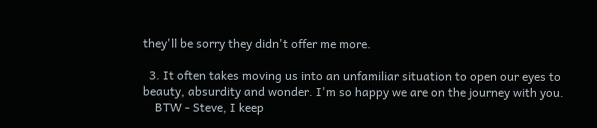they'll be sorry they didn't offer me more.

  3. It often takes moving us into an unfamiliar situation to open our eyes to beauty, absurdity and wonder. I'm so happy we are on the journey with you.
    BTW - Steve, I keep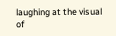laughing at the visual of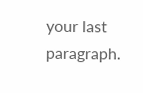your last paragraph.